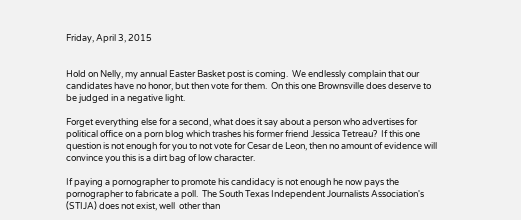Friday, April 3, 2015


Hold on Nelly, my annual Easter Basket post is coming.  We endlessly complain that our candidates have no honor, but then vote for them.  On this one Brownsville does deserve to be judged in a negative light.

Forget everything else for a second, what does it say about a person who advertises for political office on a porn blog which trashes his former friend Jessica Tetreau?  If this one question is not enough for you to not vote for Cesar de Leon, then no amount of evidence will convince you this is a dirt bag of low character.

If paying a pornographer to promote his candidacy is not enough he now pays the pornographer to fabricate a poll.  The South Texas Independent Journalists Association's (STIJA) does not exist, well  other than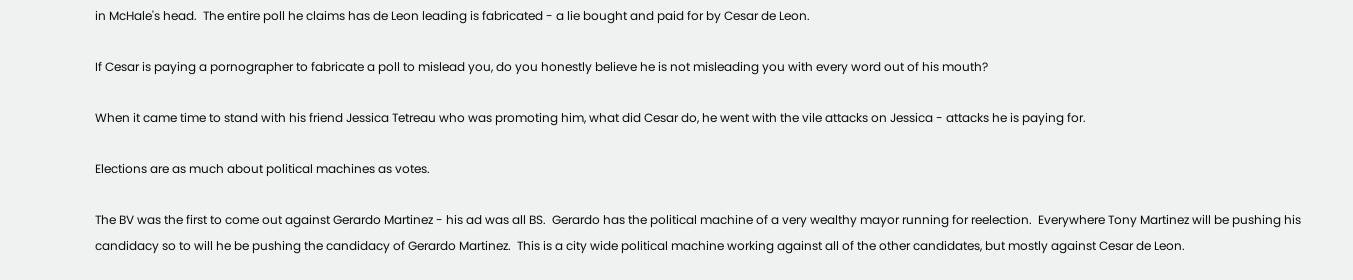in McHale's head.  The entire poll he claims has de Leon leading is fabricated - a lie bought and paid for by Cesar de Leon.

If Cesar is paying a pornographer to fabricate a poll to mislead you, do you honestly believe he is not misleading you with every word out of his mouth?

When it came time to stand with his friend Jessica Tetreau who was promoting him, what did Cesar do, he went with the vile attacks on Jessica - attacks he is paying for.

Elections are as much about political machines as votes.

The BV was the first to come out against Gerardo Martinez - his ad was all BS.  Gerardo has the political machine of a very wealthy mayor running for reelection.  Everywhere Tony Martinez will be pushing his candidacy so to will he be pushing the candidacy of Gerardo Martinez.  This is a city wide political machine working against all of the other candidates, but mostly against Cesar de Leon.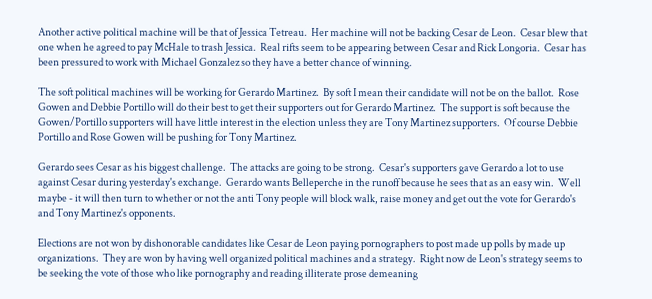Another active political machine will be that of Jessica Tetreau.  Her machine will not be backing Cesar de Leon.  Cesar blew that one when he agreed to pay McHale to trash Jessica.  Real rifts seem to be appearing between Cesar and Rick Longoria.  Cesar has been pressured to work with Michael Gonzalez so they have a better chance of winning.

The soft political machines will be working for Gerardo Martinez.  By soft I mean their candidate will not be on the ballot.  Rose Gowen and Debbie Portillo will do their best to get their supporters out for Gerardo Martinez.  The support is soft because the Gowen/Portillo supporters will have little interest in the election unless they are Tony Martinez supporters.  Of course Debbie Portillo and Rose Gowen will be pushing for Tony Martinez.

Gerardo sees Cesar as his biggest challenge.  The attacks are going to be strong.  Cesar's supporters gave Gerardo a lot to use against Cesar during yesterday's exchange.  Gerardo wants Belleperche in the runoff because he sees that as an easy win.  Well maybe - it will then turn to whether or not the anti Tony people will block walk, raise money and get out the vote for Gerardo's and Tony Martinez's opponents.

Elections are not won by dishonorable candidates like Cesar de Leon paying pornographers to post made up polls by made up organizations.  They are won by having well organized political machines and a strategy.  Right now de Leon's strategy seems to be seeking the vote of those who like pornography and reading illiterate prose demeaning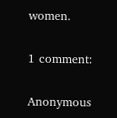women.

1 comment:

Anonymous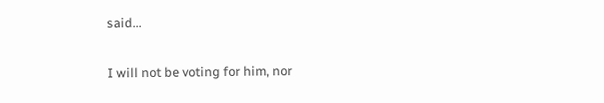said...

I will not be voting for him, nor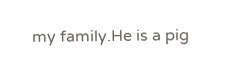my family.He is a pig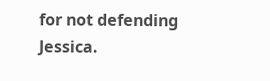for not defending Jessica.